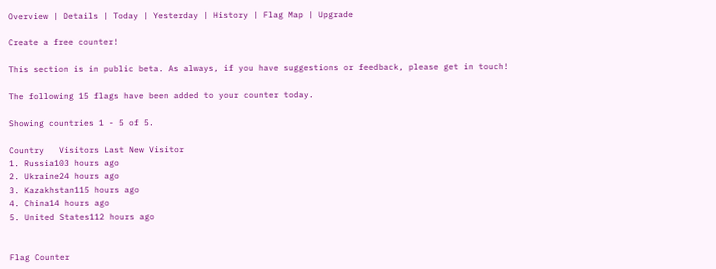Overview | Details | Today | Yesterday | History | Flag Map | Upgrade

Create a free counter!

This section is in public beta. As always, if you have suggestions or feedback, please get in touch!

The following 15 flags have been added to your counter today.

Showing countries 1 - 5 of 5.

Country   Visitors Last New Visitor
1. Russia103 hours ago
2. Ukraine24 hours ago
3. Kazakhstan115 hours ago
4. China14 hours ago
5. United States112 hours ago


Flag Counter